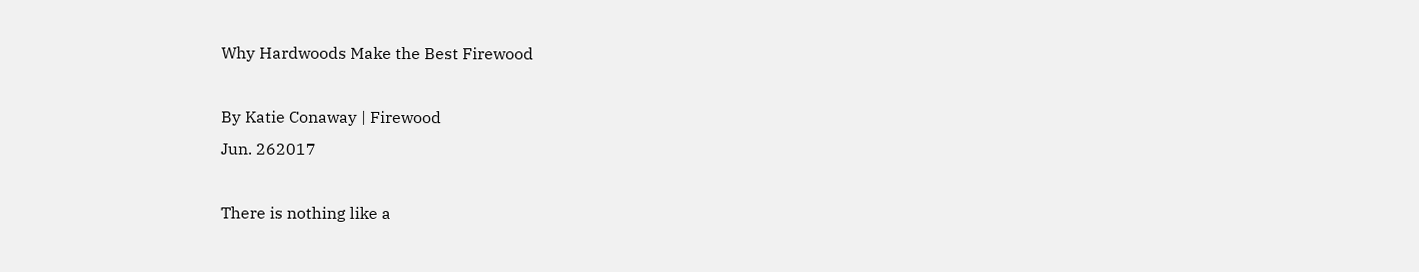Why Hardwoods Make the Best Firewood

By Katie Conaway | Firewood
Jun. 262017

There is nothing like a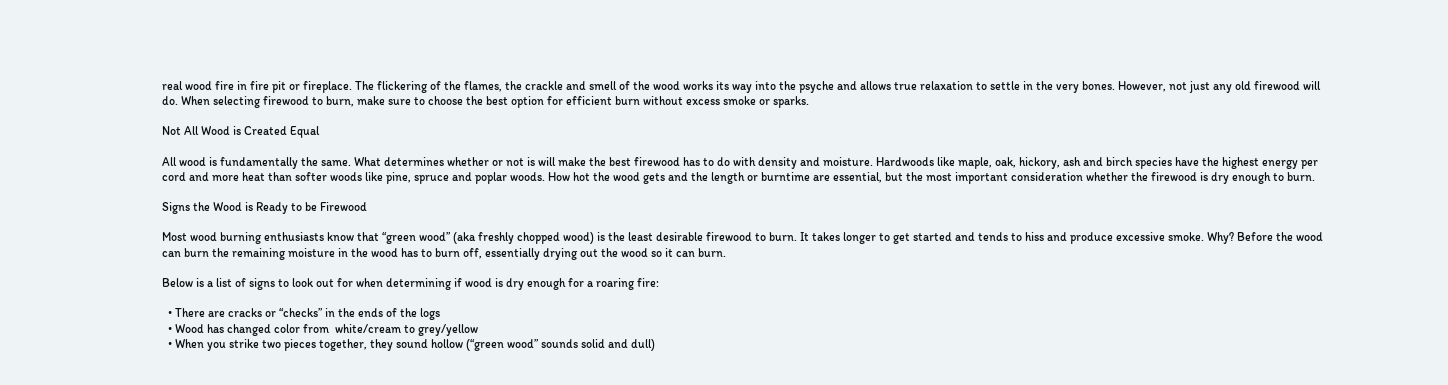real wood fire in fire pit or fireplace. The flickering of the flames, the crackle and smell of the wood works its way into the psyche and allows true relaxation to settle in the very bones. However, not just any old firewood will do. When selecting firewood to burn, make sure to choose the best option for efficient burn without excess smoke or sparks.

Not All Wood is Created Equal

All wood is fundamentally the same. What determines whether or not is will make the best firewood has to do with density and moisture. Hardwoods like maple, oak, hickory, ash and birch species have the highest energy per cord and more heat than softer woods like pine, spruce and poplar woods. How hot the wood gets and the length or burntime are essential, but the most important consideration whether the firewood is dry enough to burn.

Signs the Wood is Ready to be Firewood

Most wood burning enthusiasts know that “green wood” (aka freshly chopped wood) is the least desirable firewood to burn. It takes longer to get started and tends to hiss and produce excessive smoke. Why? Before the wood can burn the remaining moisture in the wood has to burn off, essentially drying out the wood so it can burn.

Below is a list of signs to look out for when determining if wood is dry enough for a roaring fire:

  • There are cracks or “checks” in the ends of the logs
  • Wood has changed color from  white/cream to grey/yellow
  • When you strike two pieces together, they sound hollow (“green wood” sounds solid and dull)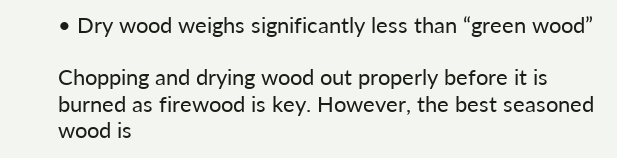• Dry wood weighs significantly less than “green wood”

Chopping and drying wood out properly before it is burned as firewood is key. However, the best seasoned wood is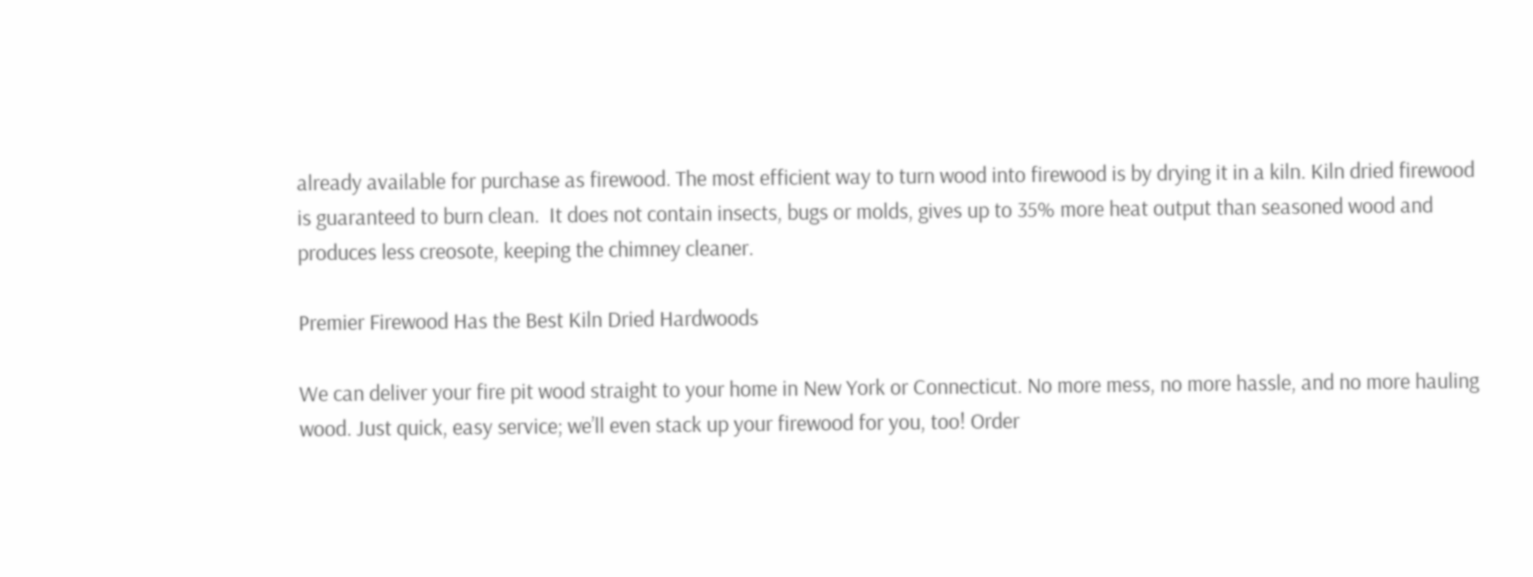already available for purchase as firewood. The most efficient way to turn wood into firewood is by drying it in a kiln. Kiln dried firewood is guaranteed to burn clean.  It does not contain insects, bugs or molds, gives up to 35% more heat output than seasoned wood and produces less creosote, keeping the chimney cleaner.

Premier Firewood Has the Best Kiln Dried Hardwoods

We can deliver your fire pit wood straight to your home in New York or Connecticut. No more mess, no more hassle, and no more hauling wood. Just quick, easy service; we’ll even stack up your firewood for you, too! Order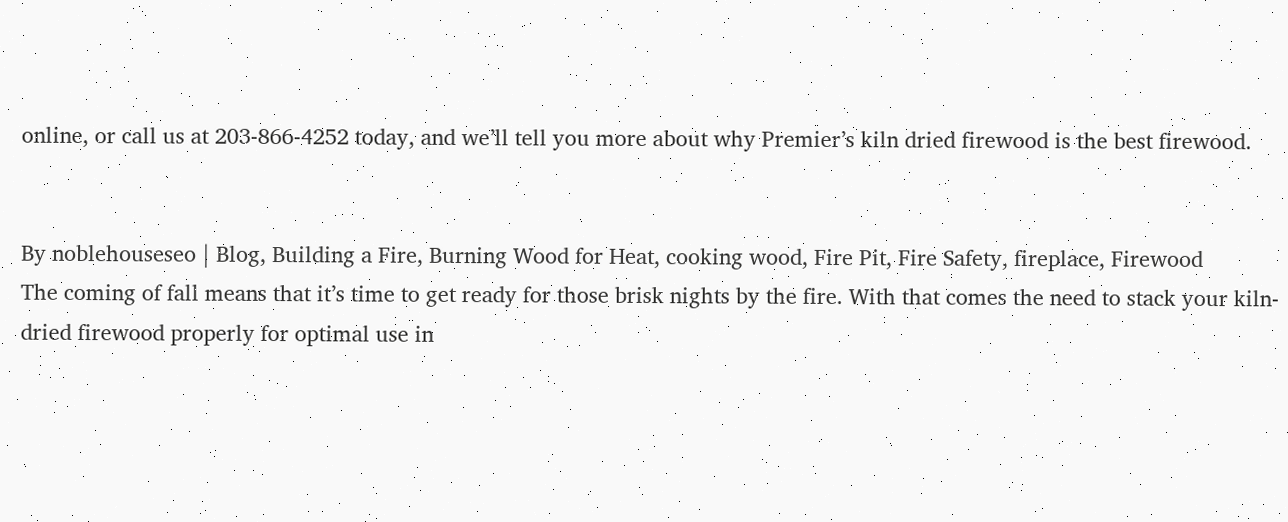online, or call us at 203-866-4252 today, and we’ll tell you more about why Premier’s kiln dried firewood is the best firewood.


By noblehouseseo | Blog, Building a Fire, Burning Wood for Heat, cooking wood, Fire Pit, Fire Safety, fireplace, Firewood
The coming of fall means that it’s time to get ready for those brisk nights by the fire. With that comes the need to stack your kiln-dried firewood properly for optimal use in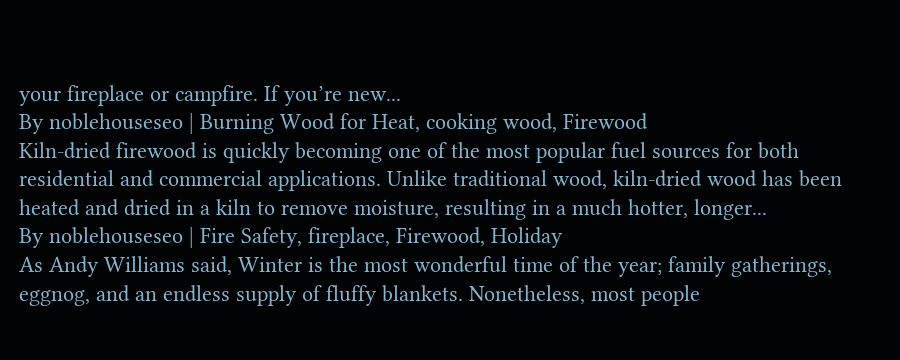your fireplace or campfire. If you’re new...
By noblehouseseo | Burning Wood for Heat, cooking wood, Firewood
Kiln-dried firewood is quickly becoming one of the most popular fuel sources for both residential and commercial applications. Unlike traditional wood, kiln-dried wood has been heated and dried in a kiln to remove moisture, resulting in a much hotter, longer...
By noblehouseseo | Fire Safety, fireplace, Firewood, Holiday
As Andy Williams said, Winter is the most wonderful time of the year; family gatherings, eggnog, and an endless supply of fluffy blankets. Nonetheless, most people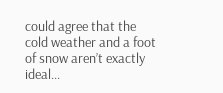could agree that the cold weather and a foot of snow aren’t exactly ideal...